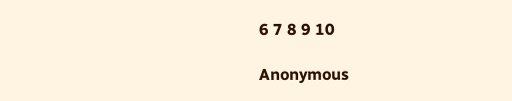6 7 8 9 10

Anonymous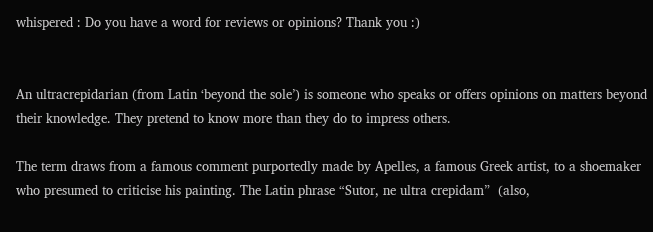whispered : Do you have a word for reviews or opinions? Thank you :)


An ultracrepidarian (from Latin ‘beyond the sole’) is someone who speaks or offers opinions on matters beyond their knowledge. They pretend to know more than they do to impress others.

The term draws from a famous comment purportedly made by Apelles, a famous Greek artist, to a shoemaker who presumed to criticise his painting. The Latin phrase “Sutor, ne ultra crepidam”  (also,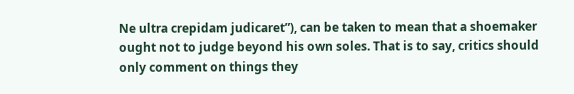Ne ultra crepidam judicaret”), can be taken to mean that a shoemaker ought not to judge beyond his own soles. That is to say, critics should only comment on things they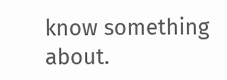know something about.